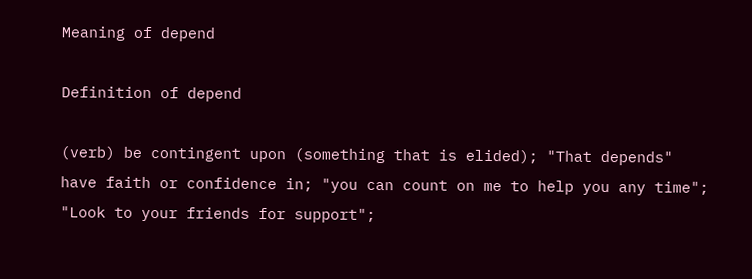Meaning of depend

Definition of depend

(verb) be contingent upon (something that is elided); "That depends"
have faith or confidence in; "you can count on me to help you any time"; "Look to your friends for support";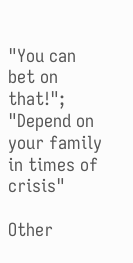"You can bet on that!"; "Depend on your family in times of crisis"

Other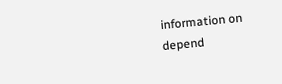information on depend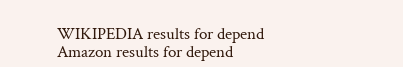WIKIPEDIA results for depend
Amazon results for depend